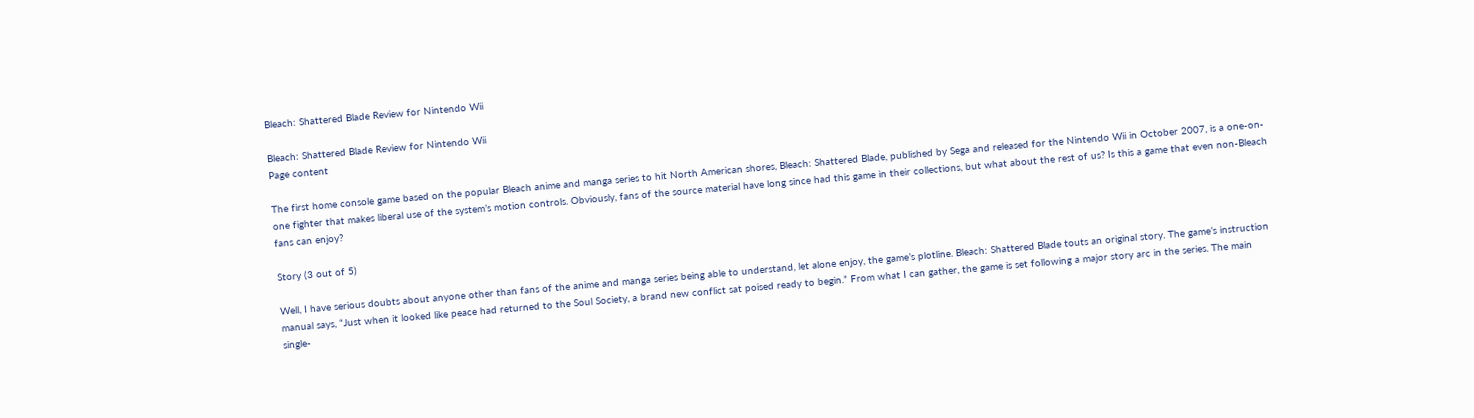Bleach: Shattered Blade Review for Nintendo Wii

Bleach: Shattered Blade Review for Nintendo Wii
Page content

The first home console game based on the popular Bleach anime and manga series to hit North American shores, Bleach: Shattered Blade, published by Sega and released for the Nintendo Wii in October 2007, is a one-on-one fighter that makes liberal use of the system’s motion controls. Obviously, fans of the source material have long since had this game in their collections, but what about the rest of us? Is this a game that even non-Bleach fans can enjoy?

Story (3 out of 5)

Well, I have serious doubts about anyone other than fans of the anime and manga series being able to understand, let alone enjoy, the game’s plotline. Bleach: Shattered Blade touts an original story. The game’s instruction manual says, “Just when it looked like peace had returned to the Soul Society, a brand new conflict sat poised ready to begin.” From what I can gather, the game is set following a major story arc in the series. The main single-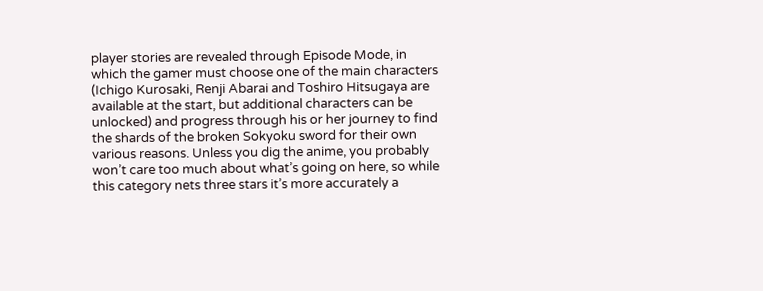player stories are revealed through Episode Mode, in which the gamer must choose one of the main characters (Ichigo Kurosaki, Renji Abarai and Toshiro Hitsugaya are available at the start, but additional characters can be unlocked) and progress through his or her journey to find the shards of the broken Sokyoku sword for their own various reasons. Unless you dig the anime, you probably won’t care too much about what’s going on here, so while this category nets three stars it’s more accurately a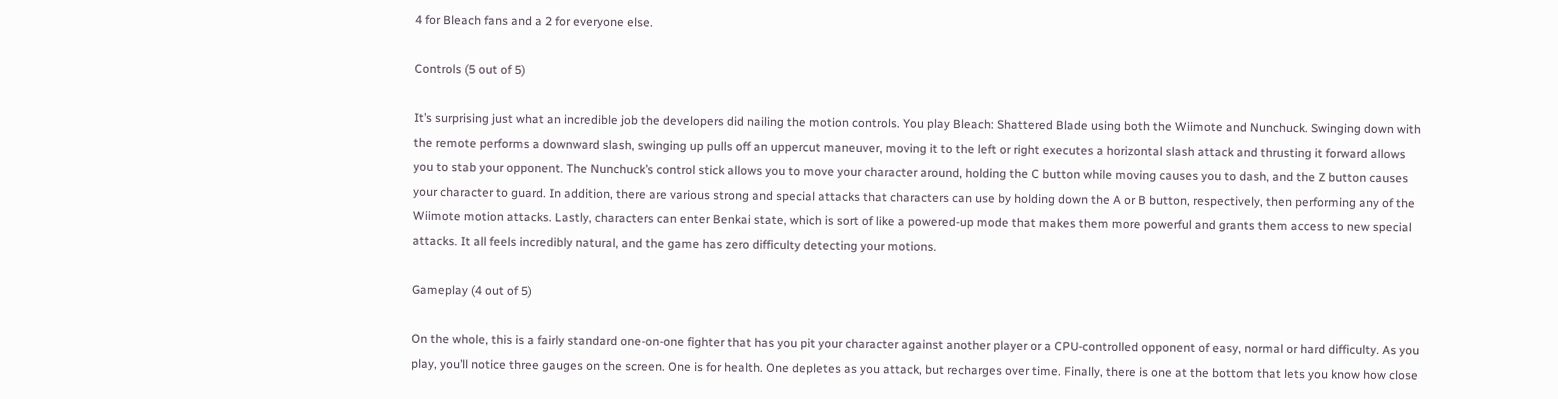4 for Bleach fans and a 2 for everyone else.

Controls (5 out of 5)

It’s surprising just what an incredible job the developers did nailing the motion controls. You play Bleach: Shattered Blade using both the Wiimote and Nunchuck. Swinging down with the remote performs a downward slash, swinging up pulls off an uppercut maneuver, moving it to the left or right executes a horizontal slash attack and thrusting it forward allows you to stab your opponent. The Nunchuck’s control stick allows you to move your character around, holding the C button while moving causes you to dash, and the Z button causes your character to guard. In addition, there are various strong and special attacks that characters can use by holding down the A or B button, respectively, then performing any of the Wiimote motion attacks. Lastly, characters can enter Benkai state, which is sort of like a powered-up mode that makes them more powerful and grants them access to new special attacks. It all feels incredibly natural, and the game has zero difficulty detecting your motions.

Gameplay (4 out of 5)

On the whole, this is a fairly standard one-on-one fighter that has you pit your character against another player or a CPU-controlled opponent of easy, normal or hard difficulty. As you play, you’ll notice three gauges on the screen. One is for health. One depletes as you attack, but recharges over time. Finally, there is one at the bottom that lets you know how close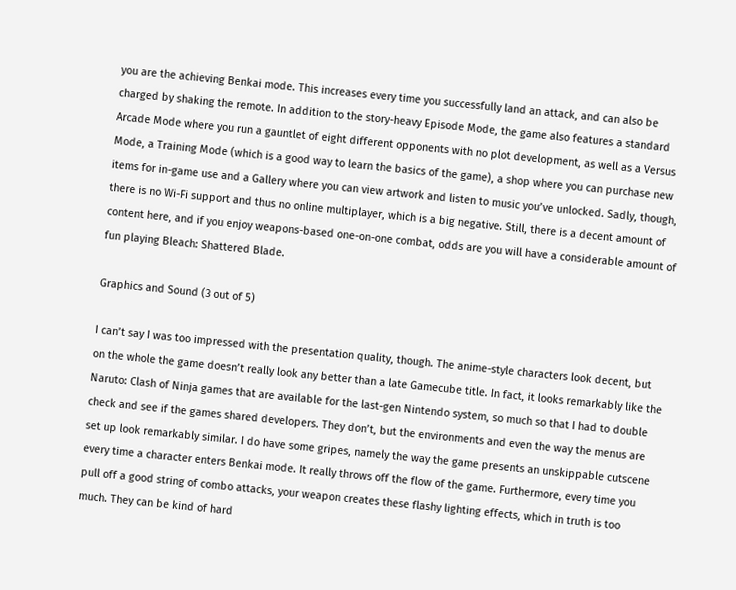you are the achieving Benkai mode. This increases every time you successfully land an attack, and can also be charged by shaking the remote. In addition to the story-heavy Episode Mode, the game also features a standard Arcade Mode where you run a gauntlet of eight different opponents with no plot development, as well as a Versus Mode, a Training Mode (which is a good way to learn the basics of the game), a shop where you can purchase new items for in-game use and a Gallery where you can view artwork and listen to music you’ve unlocked. Sadly, though, there is no Wi-Fi support and thus no online multiplayer, which is a big negative. Still, there is a decent amount of content here, and if you enjoy weapons-based one-on-one combat, odds are you will have a considerable amount of fun playing Bleach: Shattered Blade.

Graphics and Sound (3 out of 5)

I can’t say I was too impressed with the presentation quality, though. The anime-style characters look decent, but on the whole the game doesn’t really look any better than a late Gamecube title. In fact, it looks remarkably like the Naruto: Clash of Ninja games that are available for the last-gen Nintendo system, so much so that I had to double check and see if the games shared developers. They don’t, but the environments and even the way the menus are set up look remarkably similar. I do have some gripes, namely the way the game presents an unskippable cutscene every time a character enters Benkai mode. It really throws off the flow of the game. Furthermore, every time you pull off a good string of combo attacks, your weapon creates these flashy lighting effects, which in truth is too much. They can be kind of hard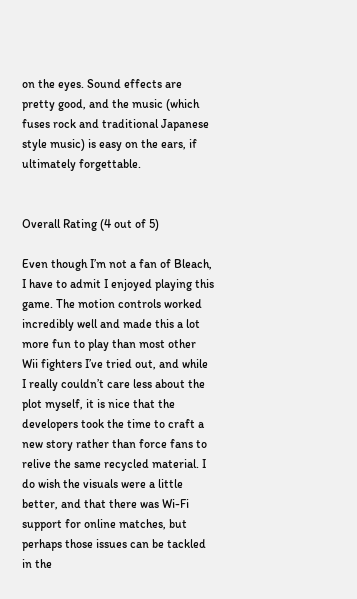on the eyes. Sound effects are pretty good, and the music (which fuses rock and traditional Japanese style music) is easy on the ears, if ultimately forgettable.


Overall Rating (4 out of 5)

Even though I’m not a fan of Bleach, I have to admit I enjoyed playing this game. The motion controls worked incredibly well and made this a lot more fun to play than most other Wii fighters I’ve tried out, and while I really couldn’t care less about the plot myself, it is nice that the developers took the time to craft a new story rather than force fans to relive the same recycled material. I do wish the visuals were a little better, and that there was Wi-Fi support for online matches, but perhaps those issues can be tackled in the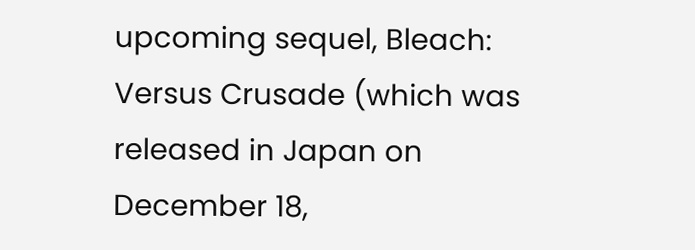upcoming sequel, Bleach: Versus Crusade (which was released in Japan on December 18,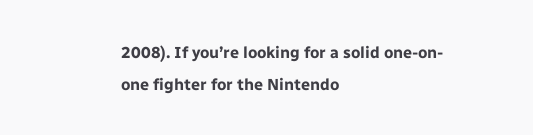2008). If you’re looking for a solid one-on-one fighter for the Nintendo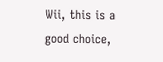Wii, this is a good choice,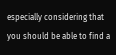especially considering that you should be able to find a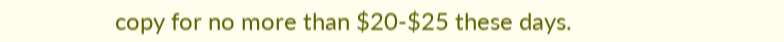copy for no more than $20-$25 these days.